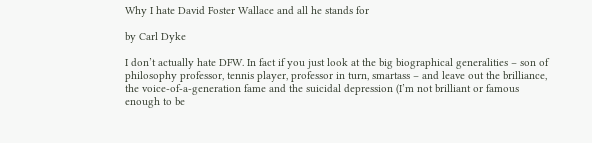Why I hate David Foster Wallace and all he stands for

by Carl Dyke

I don’t actually hate DFW. In fact if you just look at the big biographical generalities – son of philosophy professor, tennis player, professor in turn, smartass – and leave out the brilliance, the voice-of-a-generation fame and the suicidal depression (I’m not brilliant or famous enough to be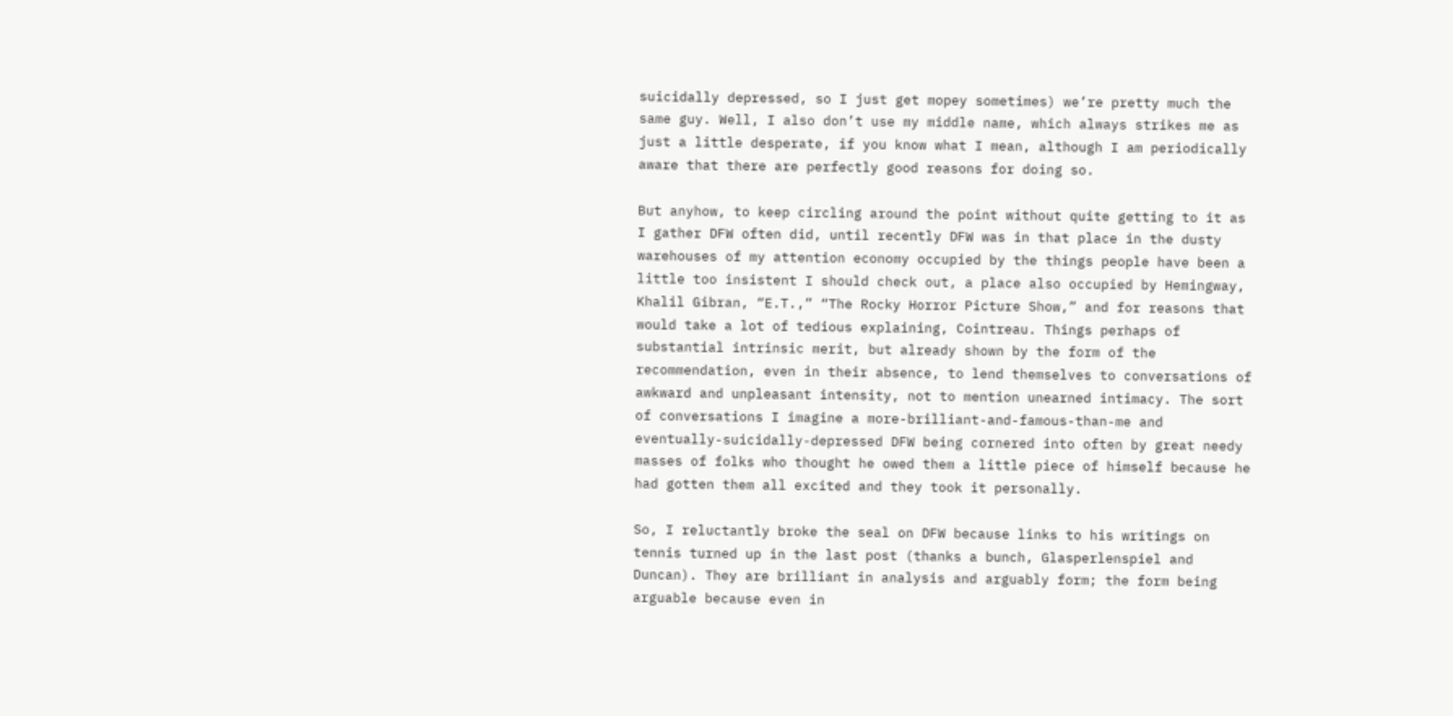suicidally depressed, so I just get mopey sometimes) we’re pretty much the same guy. Well, I also don’t use my middle name, which always strikes me as just a little desperate, if you know what I mean, although I am periodically aware that there are perfectly good reasons for doing so.

But anyhow, to keep circling around the point without quite getting to it as I gather DFW often did, until recently DFW was in that place in the dusty warehouses of my attention economy occupied by the things people have been a little too insistent I should check out, a place also occupied by Hemingway, Khalil Gibran, “E.T.,” “The Rocky Horror Picture Show,” and for reasons that would take a lot of tedious explaining, Cointreau. Things perhaps of substantial intrinsic merit, but already shown by the form of the recommendation, even in their absence, to lend themselves to conversations of awkward and unpleasant intensity, not to mention unearned intimacy. The sort of conversations I imagine a more-brilliant-and-famous-than-me and eventually-suicidally-depressed DFW being cornered into often by great needy masses of folks who thought he owed them a little piece of himself because he had gotten them all excited and they took it personally.

So, I reluctantly broke the seal on DFW because links to his writings on tennis turned up in the last post (thanks a bunch, Glasperlenspiel and Duncan). They are brilliant in analysis and arguably form; the form being arguable because even in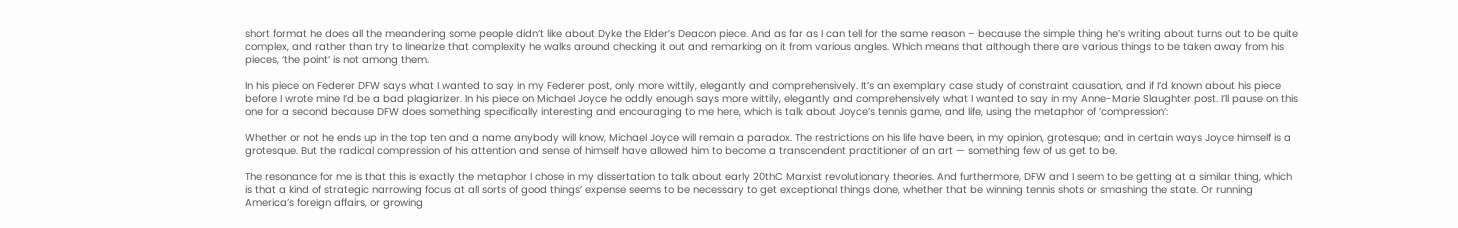short format he does all the meandering some people didn’t like about Dyke the Elder’s Deacon piece. And as far as I can tell for the same reason – because the simple thing he’s writing about turns out to be quite complex, and rather than try to linearize that complexity he walks around checking it out and remarking on it from various angles. Which means that although there are various things to be taken away from his pieces, ‘the point’ is not among them.

In his piece on Federer DFW says what I wanted to say in my Federer post, only more wittily, elegantly and comprehensively. It’s an exemplary case study of constraint causation, and if I’d known about his piece before I wrote mine I’d be a bad plagiarizer. In his piece on Michael Joyce he oddly enough says more wittily, elegantly and comprehensively what I wanted to say in my Anne-Marie Slaughter post. I’ll pause on this one for a second because DFW does something specifically interesting and encouraging to me here, which is talk about Joyce’s tennis game, and life, using the metaphor of ‘compression’:

Whether or not he ends up in the top ten and a name anybody will know, Michael Joyce will remain a paradox. The restrictions on his life have been, in my opinion, grotesque; and in certain ways Joyce himself is a grotesque. But the radical compression of his attention and sense of himself have allowed him to become a transcendent practitioner of an art — something few of us get to be.

The resonance for me is that this is exactly the metaphor I chose in my dissertation to talk about early 20thC Marxist revolutionary theories. And furthermore, DFW and I seem to be getting at a similar thing, which is that a kind of strategic narrowing focus at all sorts of good things’ expense seems to be necessary to get exceptional things done, whether that be winning tennis shots or smashing the state. Or running America’s foreign affairs, or growing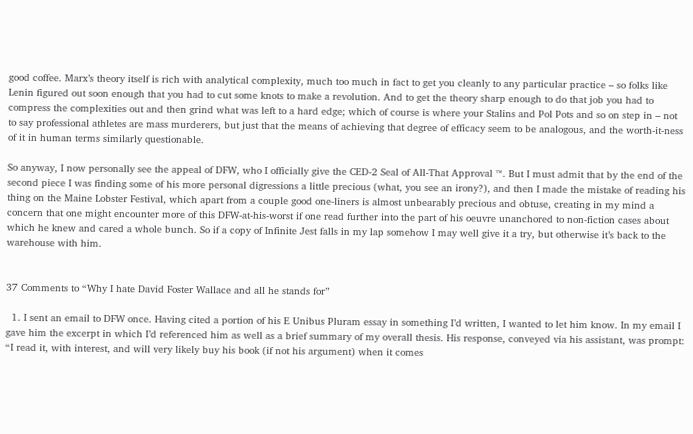good coffee. Marx’s theory itself is rich with analytical complexity, much too much in fact to get you cleanly to any particular practice – so folks like Lenin figured out soon enough that you had to cut some knots to make a revolution. And to get the theory sharp enough to do that job you had to compress the complexities out and then grind what was left to a hard edge; which of course is where your Stalins and Pol Pots and so on step in – not to say professional athletes are mass murderers, but just that the means of achieving that degree of efficacy seem to be analogous, and the worth-it-ness of it in human terms similarly questionable.

So anyway, I now personally see the appeal of DFW, who I officially give the CED-2 Seal of All-That Approval ™. But I must admit that by the end of the second piece I was finding some of his more personal digressions a little precious (what, you see an irony?), and then I made the mistake of reading his thing on the Maine Lobster Festival, which apart from a couple good one-liners is almost unbearably precious and obtuse, creating in my mind a concern that one might encounter more of this DFW-at-his-worst if one read further into the part of his oeuvre unanchored to non-fiction cases about which he knew and cared a whole bunch. So if a copy of Infinite Jest falls in my lap somehow I may well give it a try, but otherwise it’s back to the warehouse with him.


37 Comments to “Why I hate David Foster Wallace and all he stands for”

  1. I sent an email to DFW once. Having cited a portion of his E Unibus Pluram essay in something I’d written, I wanted to let him know. In my email I gave him the excerpt in which I’d referenced him as well as a brief summary of my overall thesis. His response, conveyed via his assistant, was prompt: “I read it, with interest, and will very likely buy his book (if not his argument) when it comes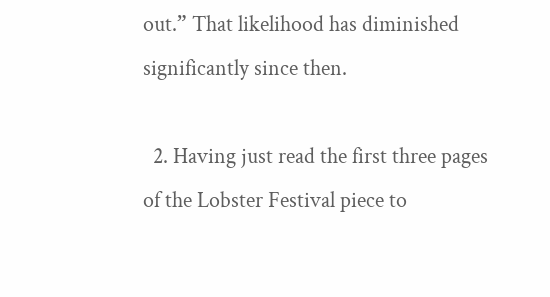out.” That likelihood has diminished significantly since then.

  2. Having just read the first three pages of the Lobster Festival piece to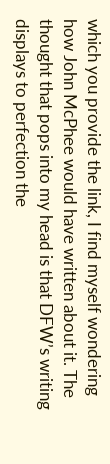which you provide the link, I find myself wondering how John McPhee would have written about it. The thought that pops into my head is that DFW’s writing displays to perfection the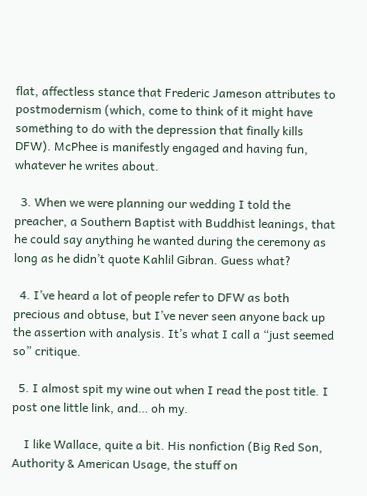flat, affectless stance that Frederic Jameson attributes to postmodernism (which, come to think of it might have something to do with the depression that finally kills DFW). McPhee is manifestly engaged and having fun, whatever he writes about.

  3. When we were planning our wedding I told the preacher, a Southern Baptist with Buddhist leanings, that he could say anything he wanted during the ceremony as long as he didn’t quote Kahlil Gibran. Guess what?

  4. I’ve heard a lot of people refer to DFW as both precious and obtuse, but I’ve never seen anyone back up the assertion with analysis. It’s what I call a “just seemed so” critique.

  5. I almost spit my wine out when I read the post title. I post one little link, and… oh my.

    I like Wallace, quite a bit. His nonfiction (Big Red Son, Authority & American Usage, the stuff on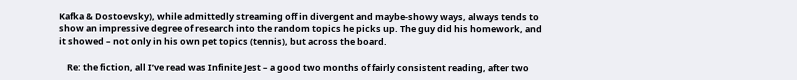Kafka & Dostoevsky), while admittedly streaming off in divergent and maybe-showy ways, always tends to show an impressive degree of research into the random topics he picks up. The guy did his homework, and it showed – not only in his own pet topics (tennis), but across the board.

    Re: the fiction, all I’ve read was Infinite Jest – a good two months of fairly consistent reading, after two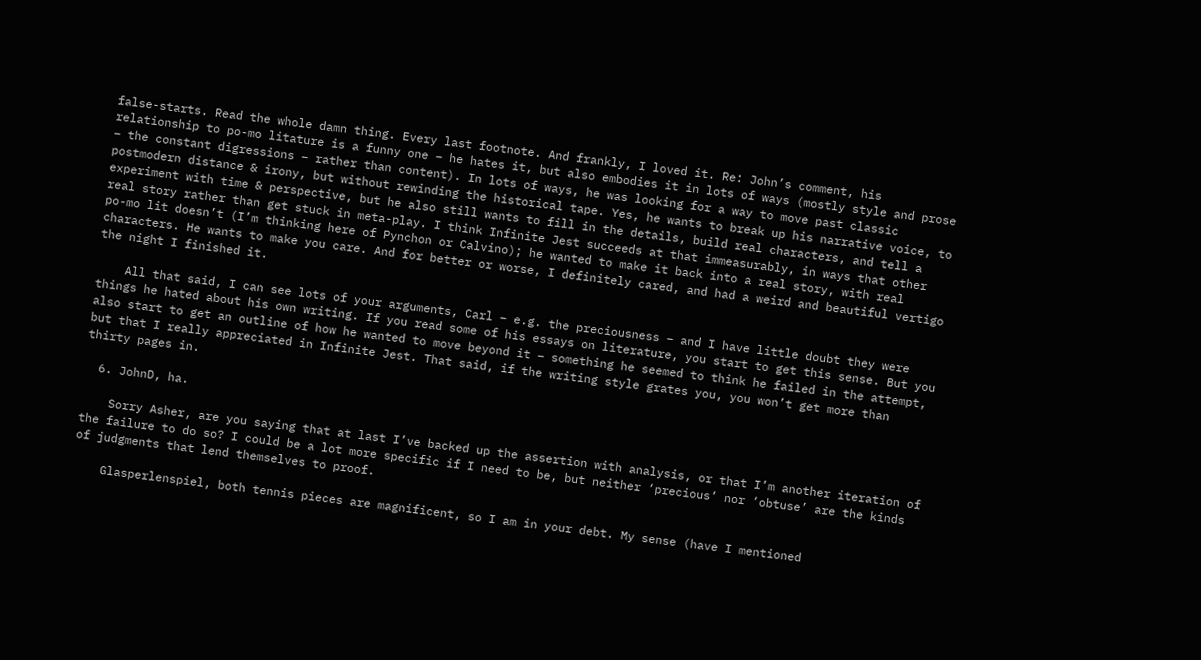false-starts. Read the whole damn thing. Every last footnote. And frankly, I loved it. Re: John’s comment, his relationship to po-mo litature is a funny one – he hates it, but also embodies it in lots of ways (mostly style and prose – the constant digressions – rather than content). In lots of ways, he was looking for a way to move past classic postmodern distance & irony, but without rewinding the historical tape. Yes, he wants to break up his narrative voice, to experiment with time & perspective, but he also still wants to fill in the details, build real characters, and tell a real story rather than get stuck in meta-play. I think Infinite Jest succeeds at that immeasurably, in ways that other po-mo lit doesn’t (I’m thinking here of Pynchon or Calvino); he wanted to make it back into a real story, with real characters. He wants to make you care. And for better or worse, I definitely cared, and had a weird and beautiful vertigo the night I finished it.

    All that said, I can see lots of your arguments, Carl – e.g. the preciousness – and I have little doubt they were things he hated about his own writing. If you read some of his essays on literature, you start to get this sense. But you also start to get an outline of how he wanted to move beyond it – something he seemed to think he failed in the attempt, but that I really appreciated in Infinite Jest. That said, if the writing style grates you, you won’t get more than thirty pages in.

  6. JohnD, ha.

    Sorry Asher, are you saying that at last I’ve backed up the assertion with analysis, or that I’m another iteration of the failure to do so? I could be a lot more specific if I need to be, but neither ‘precious’ nor ‘obtuse’ are the kinds of judgments that lend themselves to proof.

    Glasperlenspiel, both tennis pieces are magnificent, so I am in your debt. My sense (have I mentioned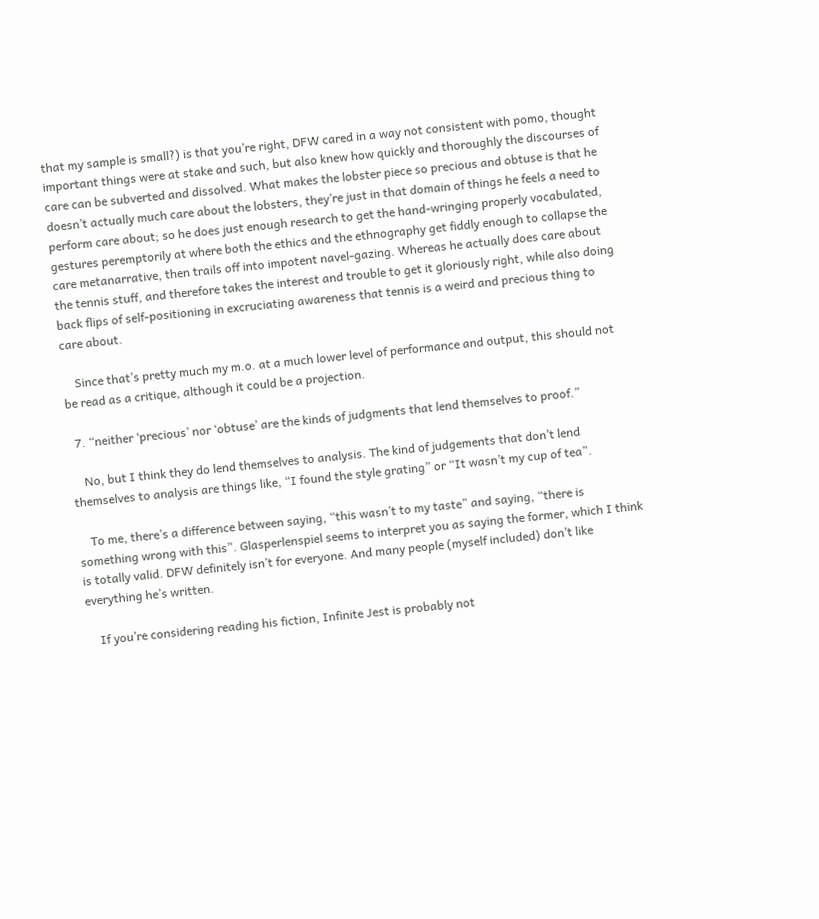that my sample is small?) is that you’re right, DFW cared in a way not consistent with pomo, thought important things were at stake and such, but also knew how quickly and thoroughly the discourses of care can be subverted and dissolved. What makes the lobster piece so precious and obtuse is that he doesn’t actually much care about the lobsters, they’re just in that domain of things he feels a need to perform care about; so he does just enough research to get the hand-wringing properly vocabulated, gestures peremptorily at where both the ethics and the ethnography get fiddly enough to collapse the care metanarrative, then trails off into impotent navel-gazing. Whereas he actually does care about the tennis stuff, and therefore takes the interest and trouble to get it gloriously right, while also doing back flips of self-positioning in excruciating awareness that tennis is a weird and precious thing to care about.

    Since that’s pretty much my m.o. at a much lower level of performance and output, this should not be read as a critique, although it could be a projection.

  7. “neither ‘precious’ nor ‘obtuse’ are the kinds of judgments that lend themselves to proof.”

    No, but I think they do lend themselves to analysis. The kind of judgements that don’t lend themselves to analysis are things like, “I found the style grating” or “It wasn’t my cup of tea”.

    To me, there’s a difference between saying, “this wasn’t to my taste” and saying, “there is something wrong with this”. Glasperlenspiel seems to interpret you as saying the former, which I think is totally valid. DFW definitely isn’t for everyone. And many people (myself included) don’t like everything he’s written.

    If you’re considering reading his fiction, Infinite Jest is probably not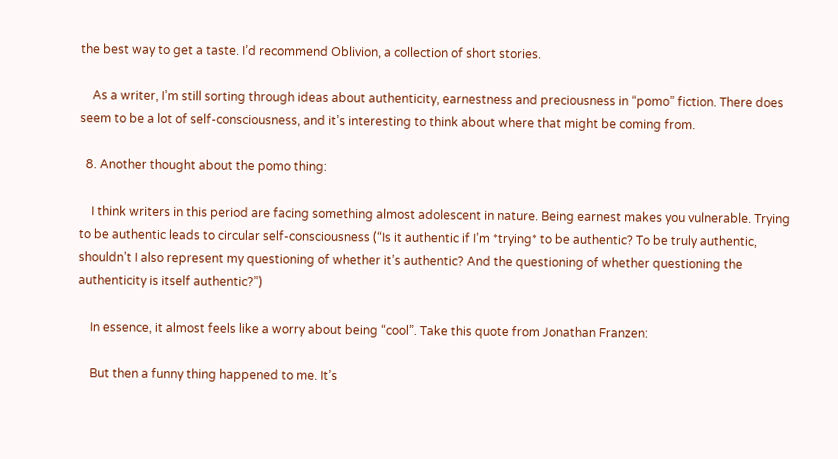the best way to get a taste. I’d recommend Oblivion, a collection of short stories.

    As a writer, I’m still sorting through ideas about authenticity, earnestness and preciousness in “pomo” fiction. There does seem to be a lot of self-consciousness, and it’s interesting to think about where that might be coming from.

  8. Another thought about the pomo thing:

    I think writers in this period are facing something almost adolescent in nature. Being earnest makes you vulnerable. Trying to be authentic leads to circular self-consciousness (“Is it authentic if I’m *trying* to be authentic? To be truly authentic, shouldn’t I also represent my questioning of whether it’s authentic? And the questioning of whether questioning the authenticity is itself authentic?”)

    In essence, it almost feels like a worry about being “cool”. Take this quote from Jonathan Franzen:

    But then a funny thing happened to me. It’s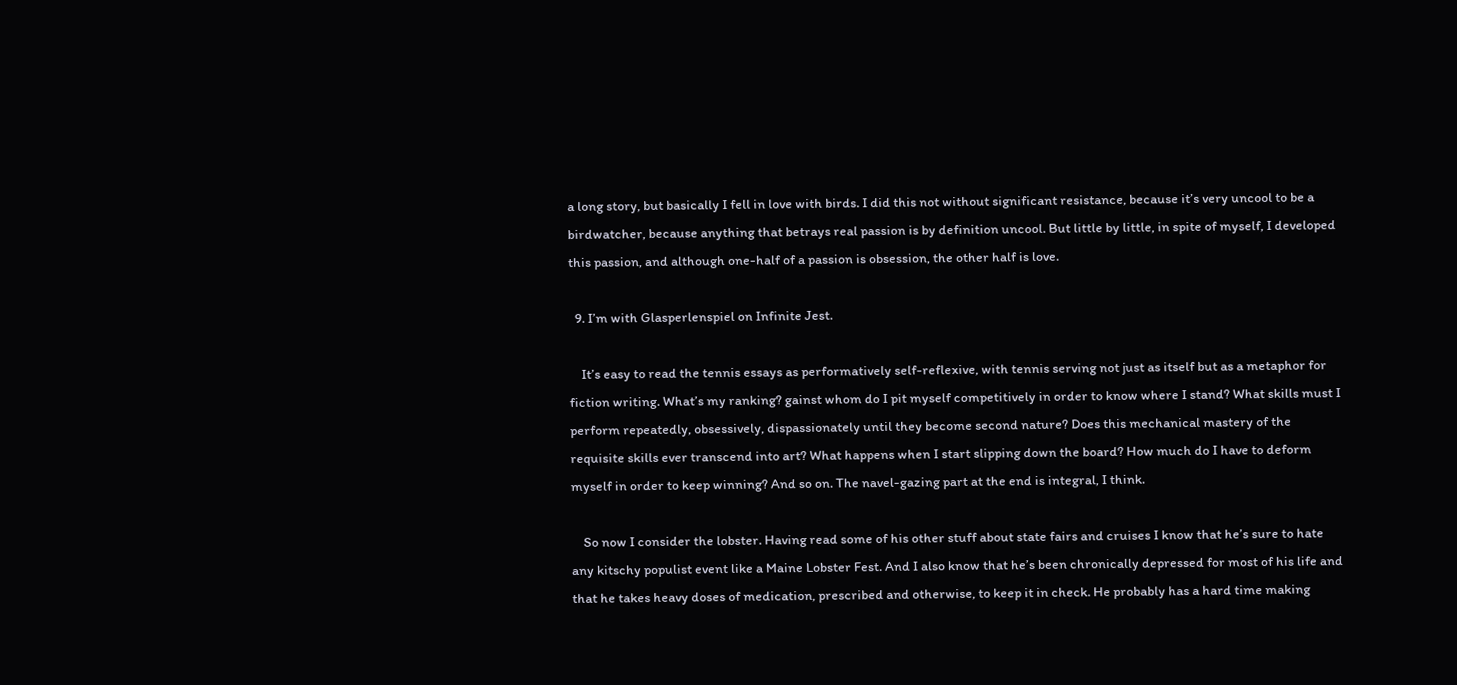a long story, but basically I fell in love with birds. I did this not without significant resistance, because it’s very uncool to be a birdwatcher, because anything that betrays real passion is by definition uncool. But little by little, in spite of myself, I developed this passion, and although one-half of a passion is obsession, the other half is love.

  9. I’m with Glasperlenspiel on Infinite Jest.

    It’s easy to read the tennis essays as performatively self-reflexive, with tennis serving not just as itself but as a metaphor for fiction writing. What’s my ranking? gainst whom do I pit myself competitively in order to know where I stand? What skills must I perform repeatedly, obsessively, dispassionately until they become second nature? Does this mechanical mastery of the requisite skills ever transcend into art? What happens when I start slipping down the board? How much do I have to deform myself in order to keep winning? And so on. The navel-gazing part at the end is integral, I think.

    So now I consider the lobster. Having read some of his other stuff about state fairs and cruises I know that he’s sure to hate any kitschy populist event like a Maine Lobster Fest. And I also know that he’s been chronically depressed for most of his life and that he takes heavy doses of medication, prescribed and otherwise, to keep it in check. He probably has a hard time making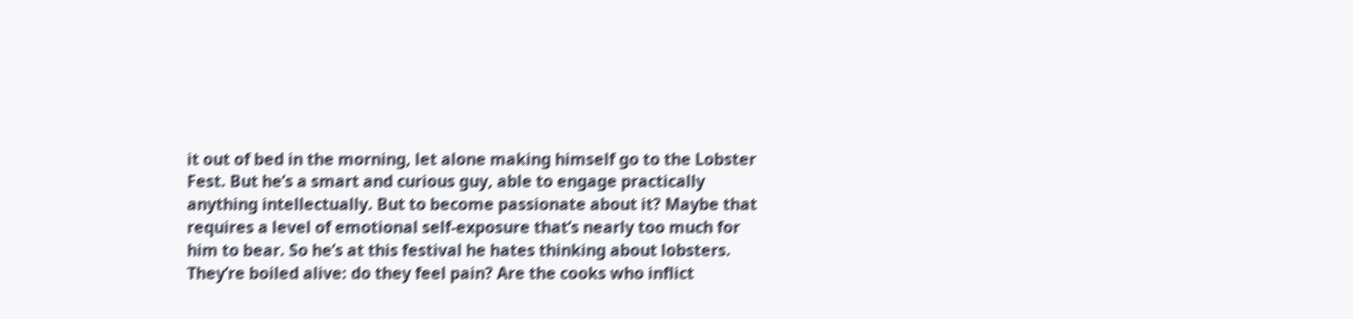it out of bed in the morning, let alone making himself go to the Lobster Fest. But he’s a smart and curious guy, able to engage practically anything intellectually. But to become passionate about it? Maybe that requires a level of emotional self-exposure that’s nearly too much for him to bear. So he’s at this festival he hates thinking about lobsters. They’re boiled alive: do they feel pain? Are the cooks who inflict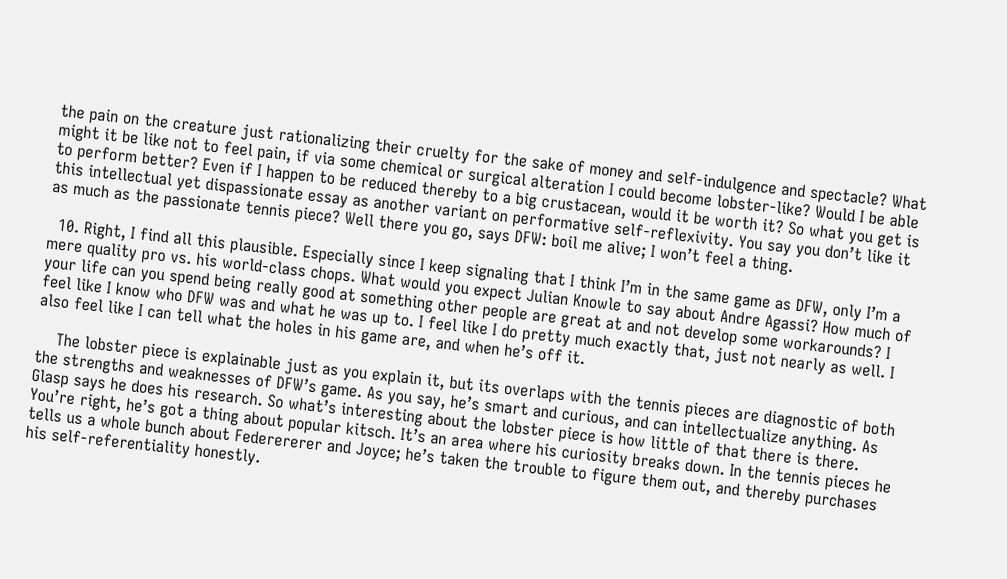the pain on the creature just rationalizing their cruelty for the sake of money and self-indulgence and spectacle? What might it be like not to feel pain, if via some chemical or surgical alteration I could become lobster-like? Would I be able to perform better? Even if I happen to be reduced thereby to a big crustacean, would it be worth it? So what you get is this intellectual yet dispassionate essay as another variant on performative self-reflexivity. You say you don’t like it as much as the passionate tennis piece? Well there you go, says DFW: boil me alive; I won’t feel a thing.

  10. Right, I find all this plausible. Especially since I keep signaling that I think I’m in the same game as DFW, only I’m a mere quality pro vs. his world-class chops. What would you expect Julian Knowle to say about Andre Agassi? How much of your life can you spend being really good at something other people are great at and not develop some workarounds? I feel like I know who DFW was and what he was up to. I feel like I do pretty much exactly that, just not nearly as well. I also feel like I can tell what the holes in his game are, and when he’s off it.

    The lobster piece is explainable just as you explain it, but its overlaps with the tennis pieces are diagnostic of both the strengths and weaknesses of DFW’s game. As you say, he’s smart and curious, and can intellectualize anything. As Glasp says he does his research. So what’s interesting about the lobster piece is how little of that there is there. You’re right, he’s got a thing about popular kitsch. It’s an area where his curiosity breaks down. In the tennis pieces he tells us a whole bunch about Federererer and Joyce; he’s taken the trouble to figure them out, and thereby purchases his self-referentiality honestly.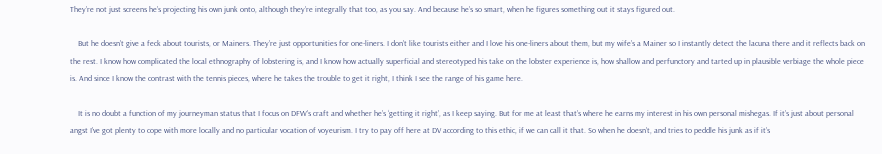They’re not just screens he’s projecting his own junk onto, although they’re integrally that too, as you say. And because he’s so smart, when he figures something out it stays figured out.

    But he doesn’t give a feck about tourists, or Mainers. They’re just opportunities for one-liners. I don’t like tourists either and I love his one-liners about them, but my wife’s a Mainer so I instantly detect the lacuna there and it reflects back on the rest. I know how complicated the local ethnography of lobstering is, and I know how actually superficial and stereotyped his take on the lobster experience is, how shallow and perfunctory and tarted up in plausible verbiage the whole piece is. And since I know the contrast with the tennis pieces, where he takes the trouble to get it right, I think I see the range of his game here.

    It is no doubt a function of my journeyman status that I focus on DFW’s craft and whether he’s ‘getting it right’, as I keep saying. But for me at least that’s where he earns my interest in his own personal mishegas. If it’s just about personal angst I’ve got plenty to cope with more locally and no particular vocation of voyeurism. I try to pay off here at DV according to this ethic, if we can call it that. So when he doesn’t, and tries to peddle his junk as if it’s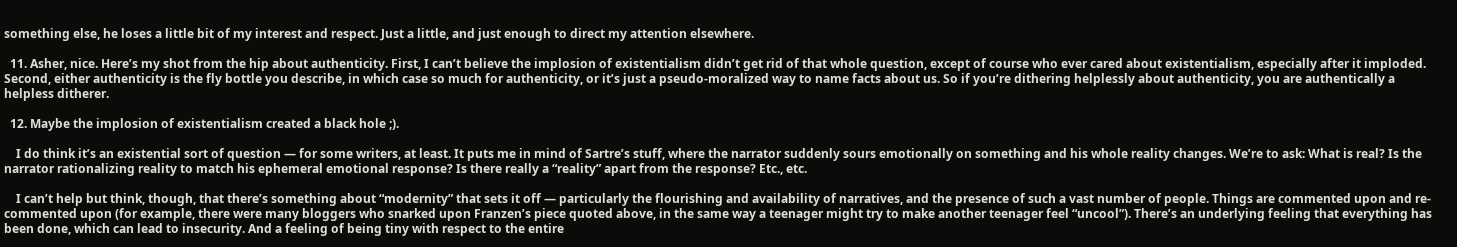something else, he loses a little bit of my interest and respect. Just a little, and just enough to direct my attention elsewhere.

  11. Asher, nice. Here’s my shot from the hip about authenticity. First, I can’t believe the implosion of existentialism didn’t get rid of that whole question, except of course who ever cared about existentialism, especially after it imploded. Second, either authenticity is the fly bottle you describe, in which case so much for authenticity, or it’s just a pseudo-moralized way to name facts about us. So if you’re dithering helplessly about authenticity, you are authentically a helpless ditherer.

  12. Maybe the implosion of existentialism created a black hole ;).

    I do think it’s an existential sort of question — for some writers, at least. It puts me in mind of Sartre’s stuff, where the narrator suddenly sours emotionally on something and his whole reality changes. We’re to ask: What is real? Is the narrator rationalizing reality to match his ephemeral emotional response? Is there really a “reality” apart from the response? Etc., etc.

    I can’t help but think, though, that there’s something about “modernity” that sets it off — particularly the flourishing and availability of narratives, and the presence of such a vast number of people. Things are commented upon and re-commented upon (for example, there were many bloggers who snarked upon Franzen’s piece quoted above, in the same way a teenager might try to make another teenager feel “uncool”). There’s an underlying feeling that everything has been done, which can lead to insecurity. And a feeling of being tiny with respect to the entire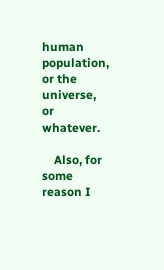human population, or the universe, or whatever.

    Also, for some reason I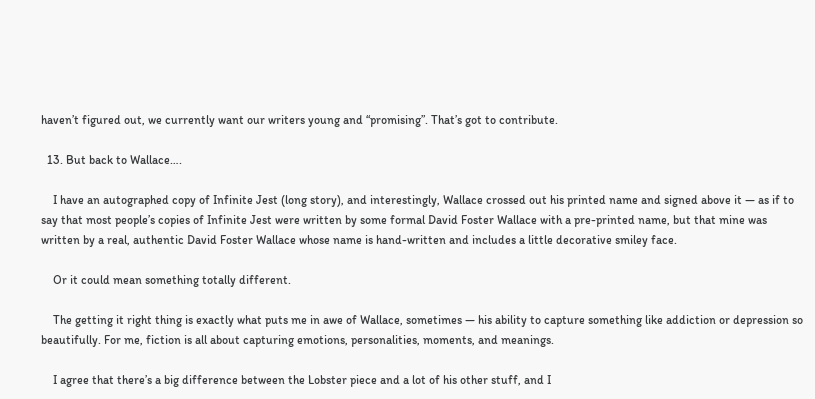haven’t figured out, we currently want our writers young and “promising”. That’s got to contribute.

  13. But back to Wallace….

    I have an autographed copy of Infinite Jest (long story), and interestingly, Wallace crossed out his printed name and signed above it — as if to say that most people’s copies of Infinite Jest were written by some formal David Foster Wallace with a pre-printed name, but that mine was written by a real, authentic David Foster Wallace whose name is hand-written and includes a little decorative smiley face.

    Or it could mean something totally different.

    The getting it right thing is exactly what puts me in awe of Wallace, sometimes — his ability to capture something like addiction or depression so beautifully. For me, fiction is all about capturing emotions, personalities, moments, and meanings.

    I agree that there’s a big difference between the Lobster piece and a lot of his other stuff, and I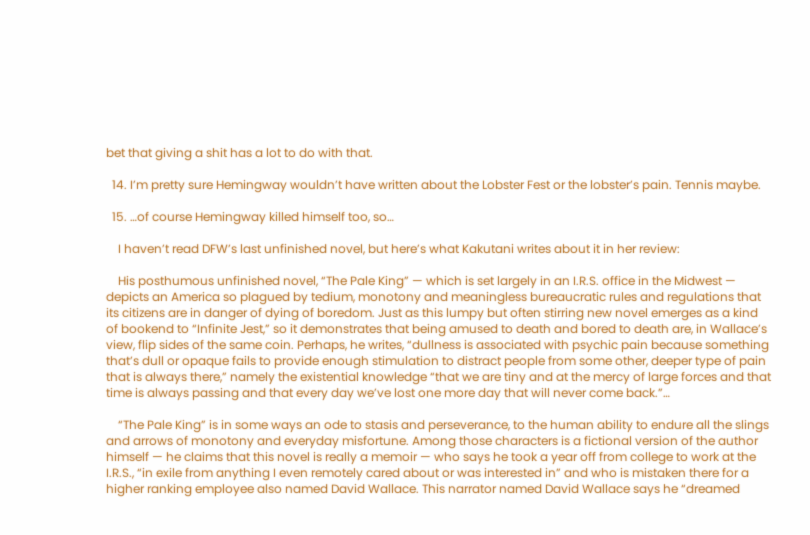bet that giving a shit has a lot to do with that.

  14. I’m pretty sure Hemingway wouldn’t have written about the Lobster Fest or the lobster’s pain. Tennis maybe.

  15. …of course Hemingway killed himself too, so…

    I haven’t read DFW’s last unfinished novel, but here’s what Kakutani writes about it in her review:

    His posthumous unfinished novel, “The Pale King” — which is set largely in an I.R.S. office in the Midwest — depicts an America so plagued by tedium, monotony and meaningless bureaucratic rules and regulations that its citizens are in danger of dying of boredom. Just as this lumpy but often stirring new novel emerges as a kind of bookend to “Infinite Jest,” so it demonstrates that being amused to death and bored to death are, in Wallace’s view, flip sides of the same coin. Perhaps, he writes, “dullness is associated with psychic pain because something that’s dull or opaque fails to provide enough stimulation to distract people from some other, deeper type of pain that is always there,” namely the existential knowledge “that we are tiny and at the mercy of large forces and that time is always passing and that every day we’ve lost one more day that will never come back.”…

    “The Pale King” is in some ways an ode to stasis and perseverance, to the human ability to endure all the slings and arrows of monotony and everyday misfortune. Among those characters is a fictional version of the author himself — he claims that this novel is really a memoir — who says he took a year off from college to work at the I.R.S., “in exile from anything I even remotely cared about or was interested in” and who is mistaken there for a higher ranking employee also named David Wallace. This narrator named David Wallace says he “dreamed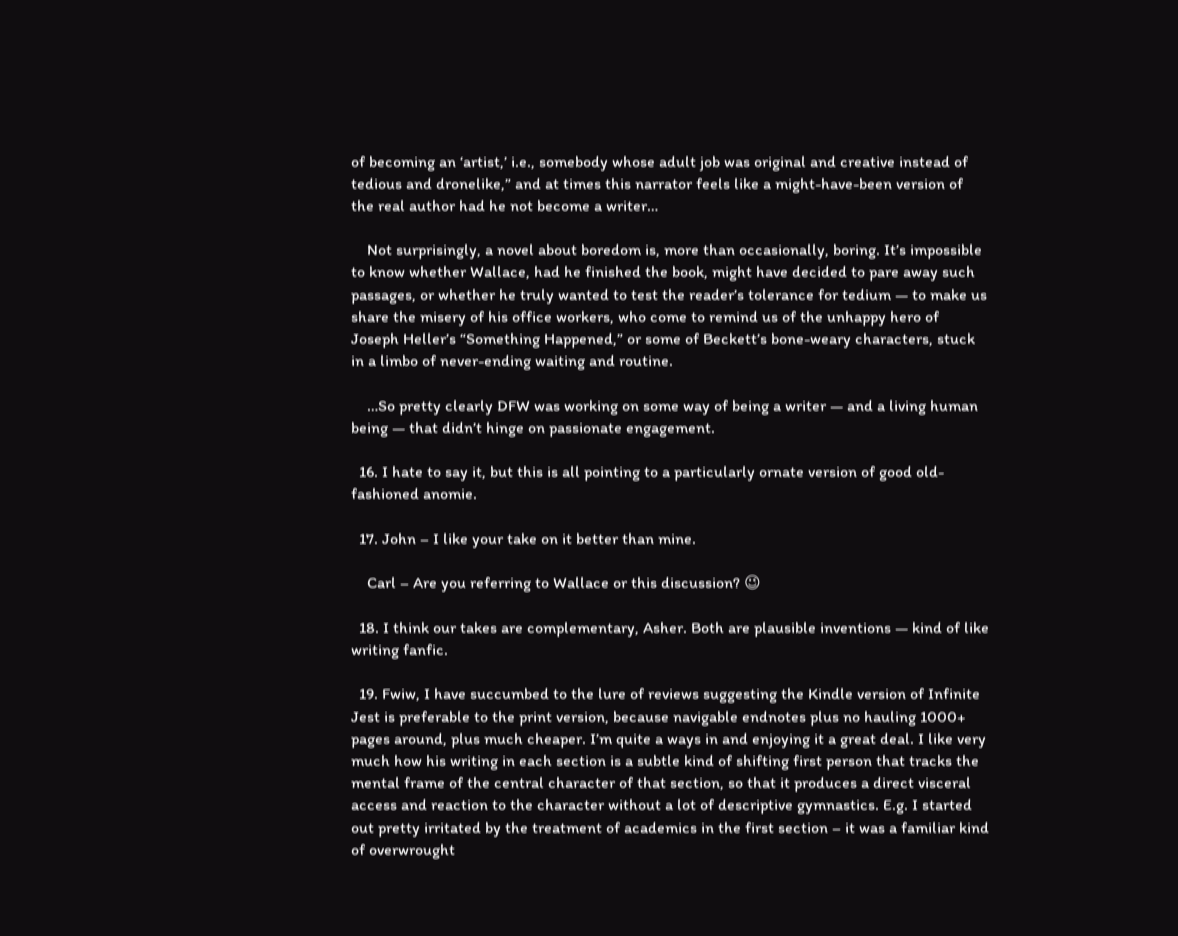of becoming an ‘artist,’ i.e., somebody whose adult job was original and creative instead of tedious and dronelike,” and at times this narrator feels like a might-have-been version of the real author had he not become a writer…

    Not surprisingly, a novel about boredom is, more than occasionally, boring. It’s impossible to know whether Wallace, had he finished the book, might have decided to pare away such passages, or whether he truly wanted to test the reader’s tolerance for tedium — to make us share the misery of his office workers, who come to remind us of the unhappy hero of Joseph Heller’s “Something Happened,” or some of Beckett’s bone-weary characters, stuck in a limbo of never-ending waiting and routine.

    …So pretty clearly DFW was working on some way of being a writer — and a living human being — that didn’t hinge on passionate engagement.

  16. I hate to say it, but this is all pointing to a particularly ornate version of good old-fashioned anomie.

  17. John – I like your take on it better than mine.

    Carl – Are you referring to Wallace or this discussion? 😉

  18. I think our takes are complementary, Asher. Both are plausible inventions — kind of like writing fanfic.

  19. Fwiw, I have succumbed to the lure of reviews suggesting the Kindle version of Infinite Jest is preferable to the print version, because navigable endnotes plus no hauling 1000+ pages around, plus much cheaper. I’m quite a ways in and enjoying it a great deal. I like very much how his writing in each section is a subtle kind of shifting first person that tracks the mental frame of the central character of that section, so that it produces a direct visceral access and reaction to the character without a lot of descriptive gymnastics. E.g. I started out pretty irritated by the treatment of academics in the first section – it was a familiar kind of overwrought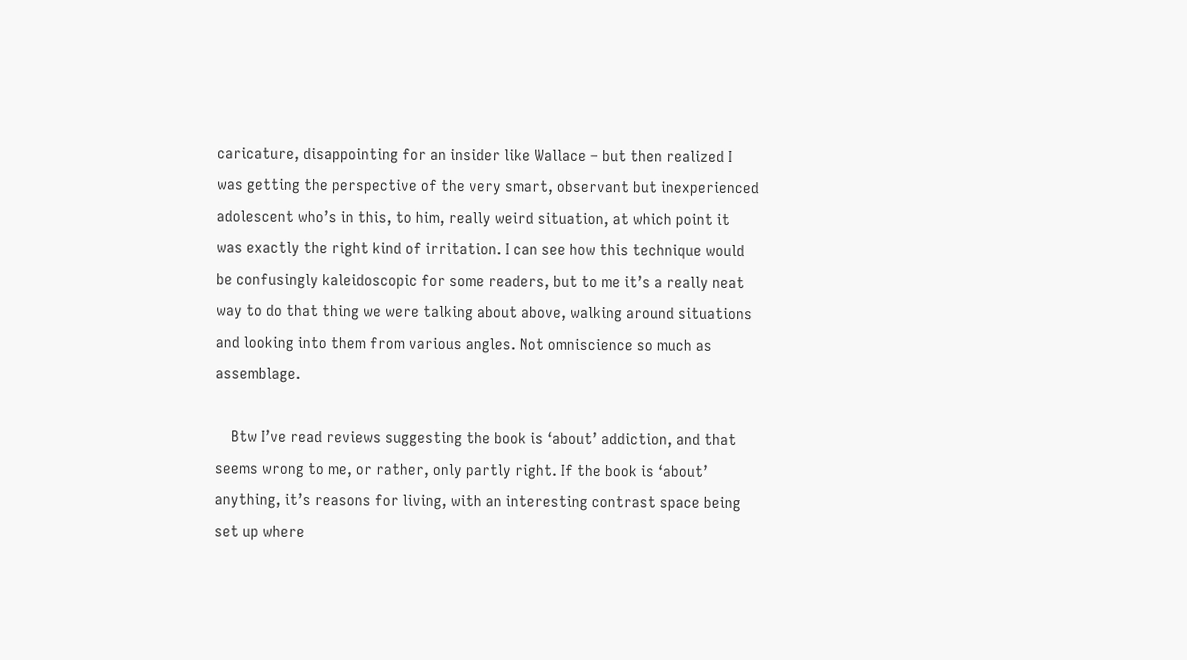caricature, disappointing for an insider like Wallace – but then realized I was getting the perspective of the very smart, observant but inexperienced adolescent who’s in this, to him, really weird situation, at which point it was exactly the right kind of irritation. I can see how this technique would be confusingly kaleidoscopic for some readers, but to me it’s a really neat way to do that thing we were talking about above, walking around situations and looking into them from various angles. Not omniscience so much as assemblage.

    Btw I’ve read reviews suggesting the book is ‘about’ addiction, and that seems wrong to me, or rather, only partly right. If the book is ‘about’ anything, it’s reasons for living, with an interesting contrast space being set up where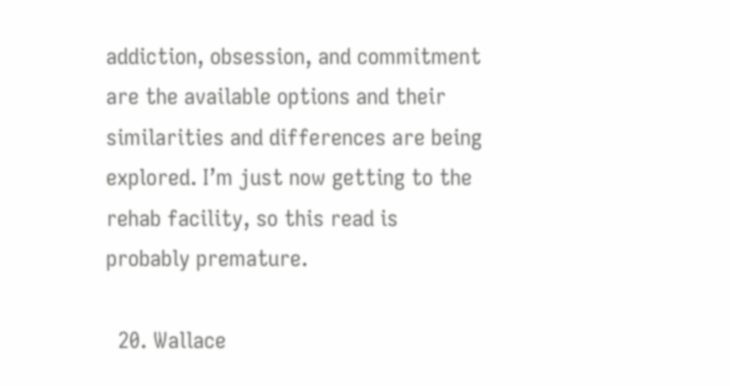addiction, obsession, and commitment are the available options and their similarities and differences are being explored. I’m just now getting to the rehab facility, so this read is probably premature.

  20. Wallace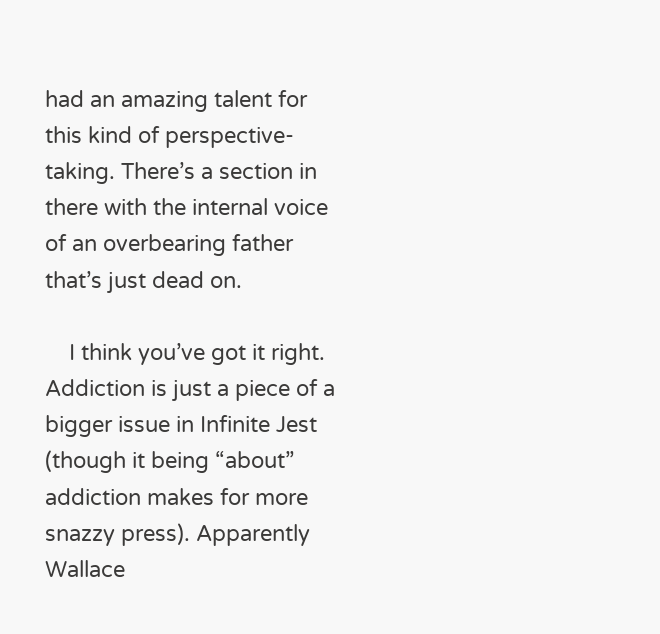had an amazing talent for this kind of perspective-taking. There’s a section in there with the internal voice of an overbearing father that’s just dead on.

    I think you’ve got it right. Addiction is just a piece of a bigger issue in Infinite Jest (though it being “about” addiction makes for more snazzy press). Apparently Wallace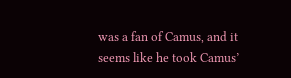was a fan of Camus, and it seems like he took Camus’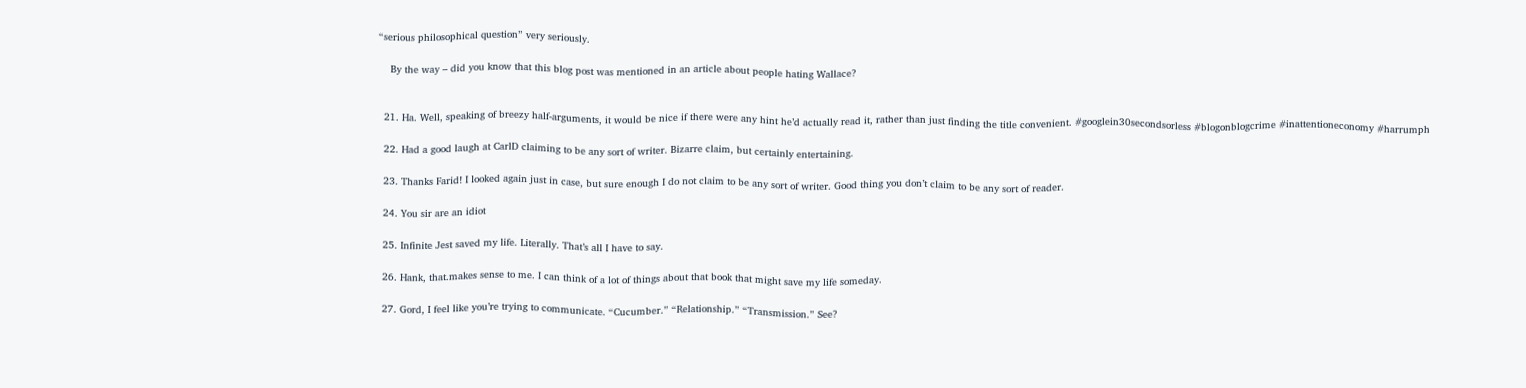“serious philosophical question” very seriously.

    By the way – did you know that this blog post was mentioned in an article about people hating Wallace?


  21. Ha. Well, speaking of breezy half-arguments, it would be nice if there were any hint he’d actually read it, rather than just finding the title convenient. #googlein30secondsorless #blogonblogcrime #inattentioneconomy #harrumph

  22. Had a good laugh at CarlD claiming to be any sort of writer. Bizarre claim, but certainly entertaining.

  23. Thanks Farid! I looked again just in case, but sure enough I do not claim to be any sort of writer. Good thing you don’t claim to be any sort of reader.

  24. You sir are an idiot

  25. Infinite Jest saved my life. Literally. That’s all I have to say.

  26. Hank, that.makes sense to me. I can think of a lot of things about that book that might save my life someday.

  27. Gord, I feel like you’re trying to communicate. “Cucumber.” “Relationship.” “Transmission.” See?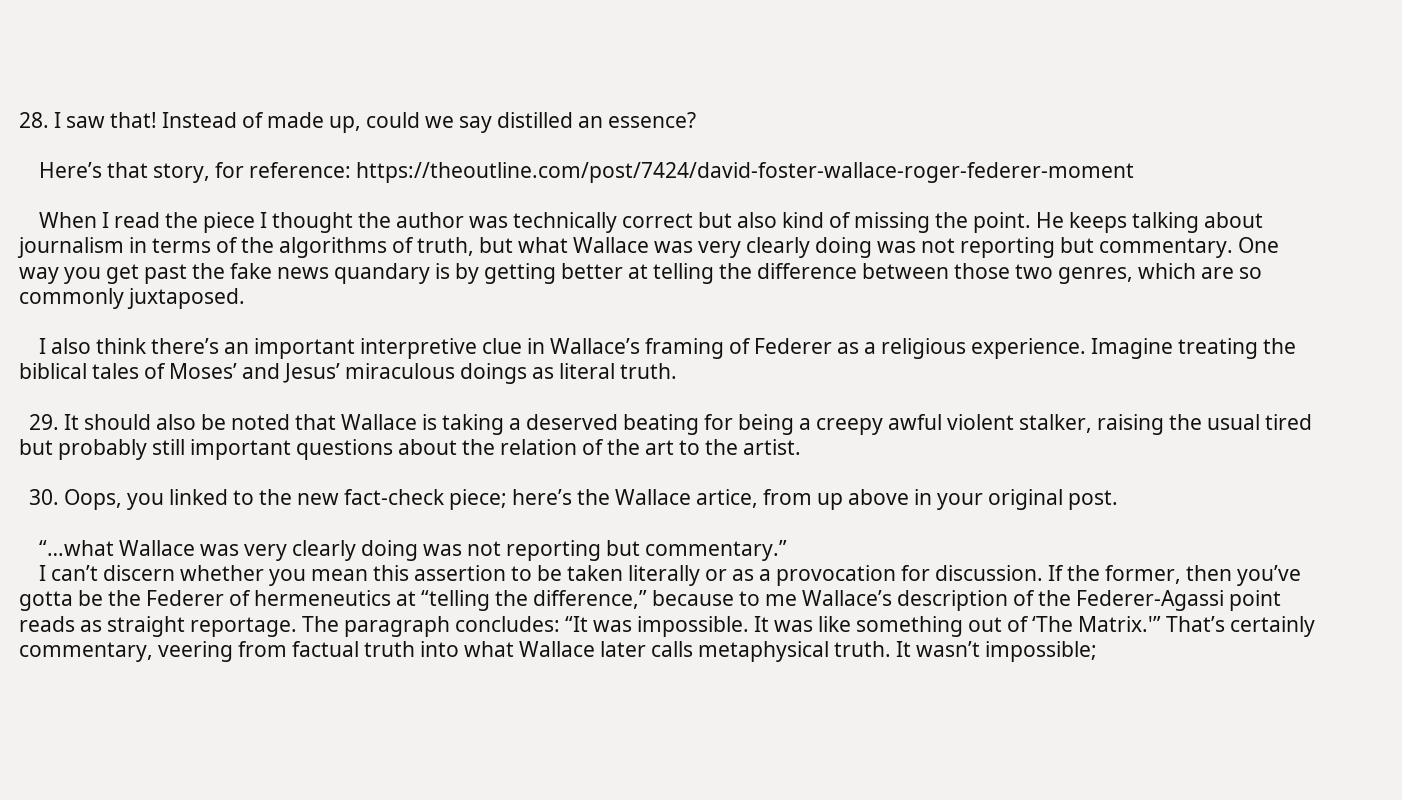28. I saw that! Instead of made up, could we say distilled an essence?

    Here’s that story, for reference: https://theoutline.com/post/7424/david-foster-wallace-roger-federer-moment

    When I read the piece I thought the author was technically correct but also kind of missing the point. He keeps talking about journalism in terms of the algorithms of truth, but what Wallace was very clearly doing was not reporting but commentary. One way you get past the fake news quandary is by getting better at telling the difference between those two genres, which are so commonly juxtaposed.

    I also think there’s an important interpretive clue in Wallace’s framing of Federer as a religious experience. Imagine treating the biblical tales of Moses’ and Jesus’ miraculous doings as literal truth.

  29. It should also be noted that Wallace is taking a deserved beating for being a creepy awful violent stalker, raising the usual tired but probably still important questions about the relation of the art to the artist.

  30. Oops, you linked to the new fact-check piece; here’s the Wallace artice, from up above in your original post.

    “…what Wallace was very clearly doing was not reporting but commentary.”
    I can’t discern whether you mean this assertion to be taken literally or as a provocation for discussion. If the former, then you’ve gotta be the Federer of hermeneutics at “telling the difference,” because to me Wallace’s description of the Federer-Agassi point reads as straight reportage. The paragraph concludes: “It was impossible. It was like something out of ‘The Matrix.'” That’s certainly commentary, veering from factual truth into what Wallace later calls metaphysical truth. It wasn’t impossible;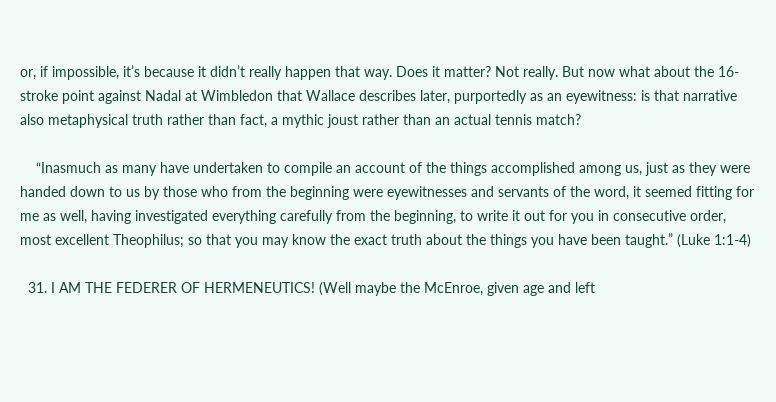or, if impossible, it’s because it didn’t really happen that way. Does it matter? Not really. But now what about the 16-stroke point against Nadal at Wimbledon that Wallace describes later, purportedly as an eyewitness: is that narrative also metaphysical truth rather than fact, a mythic joust rather than an actual tennis match?

    “Inasmuch as many have undertaken to compile an account of the things accomplished among us, just as they were handed down to us by those who from the beginning were eyewitnesses and servants of the word, it seemed fitting for me as well, having investigated everything carefully from the beginning, to write it out for you in consecutive order, most excellent Theophilus; so that you may know the exact truth about the things you have been taught.” (Luke 1:1-4)

  31. I AM THE FEDERER OF HERMENEUTICS! (Well maybe the McEnroe, given age and left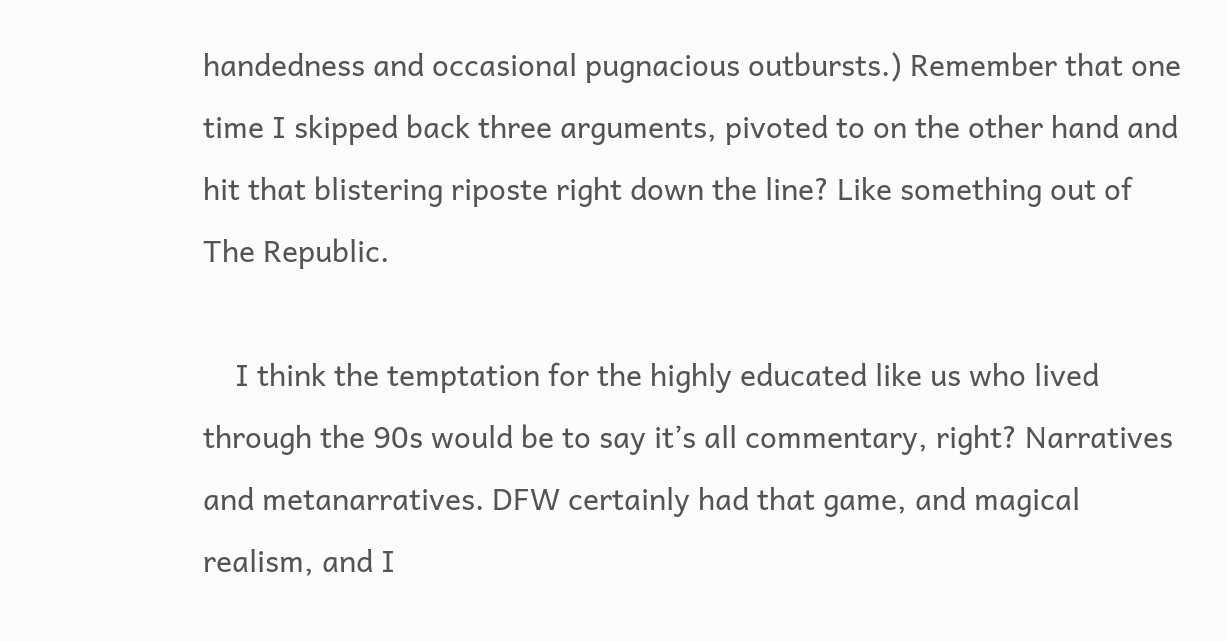handedness and occasional pugnacious outbursts.) Remember that one time I skipped back three arguments, pivoted to on the other hand and hit that blistering riposte right down the line? Like something out of The Republic.

    I think the temptation for the highly educated like us who lived through the 90s would be to say it’s all commentary, right? Narratives and metanarratives. DFW certainly had that game, and magical realism, and I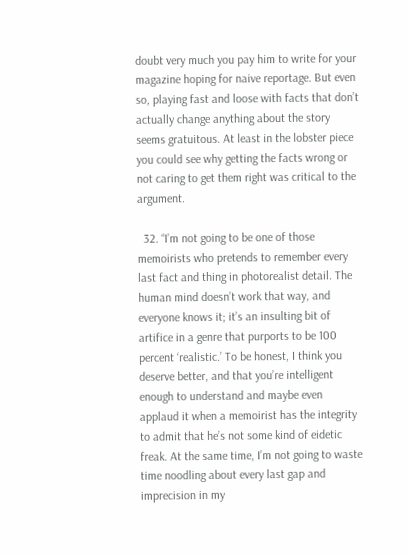doubt very much you pay him to write for your magazine hoping for naive reportage. But even so, playing fast and loose with facts that don’t actually change anything about the story seems gratuitous. At least in the lobster piece you could see why getting the facts wrong or not caring to get them right was critical to the argument.

  32. “I’m not going to be one of those memoirists who pretends to remember every last fact and thing in photorealist detail. The human mind doesn’t work that way, and everyone knows it; it’s an insulting bit of artifice in a genre that purports to be 100 percent ‘realistic.’ To be honest, I think you deserve better, and that you’re intelligent enough to understand and maybe even applaud it when a memoirist has the integrity to admit that he’s not some kind of eidetic freak. At the same time, I’m not going to waste time noodling about every last gap and imprecision in my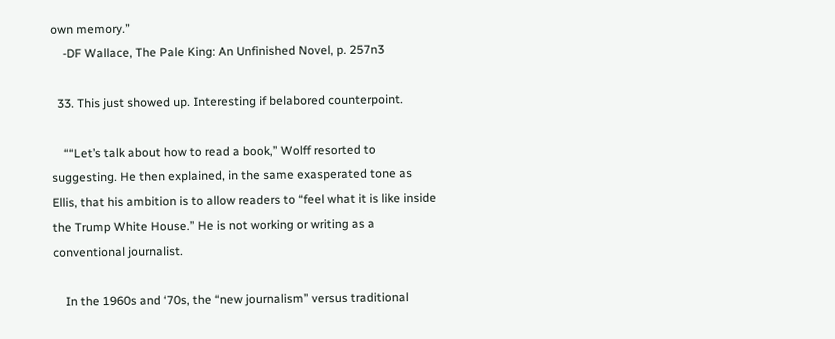own memory.”
    -DF Wallace, The Pale King: An Unfinished Novel, p. 257n3

  33. This just showed up. Interesting if belabored counterpoint.

    ““Let’s talk about how to read a book,” Wolff resorted to suggesting. He then explained, in the same exasperated tone as Ellis, that his ambition is to allow readers to “feel what it is like inside the Trump White House.” He is not working or writing as a conventional journalist.

    In the 1960s and ‘70s, the “new journalism” versus traditional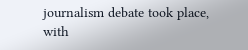journalism debate took place, with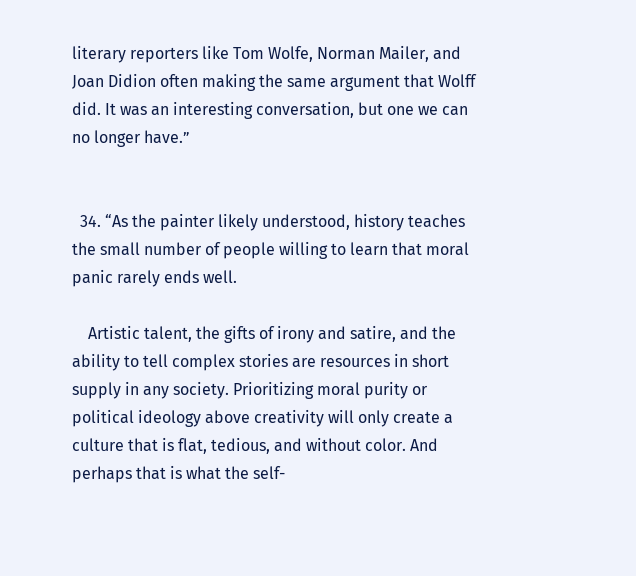literary reporters like Tom Wolfe, Norman Mailer, and Joan Didion often making the same argument that Wolff did. It was an interesting conversation, but one we can no longer have.”


  34. “As the painter likely understood, history teaches the small number of people willing to learn that moral panic rarely ends well.

    Artistic talent, the gifts of irony and satire, and the ability to tell complex stories are resources in short supply in any society. Prioritizing moral purity or political ideology above creativity will only create a culture that is flat, tedious, and without color. And perhaps that is what the self-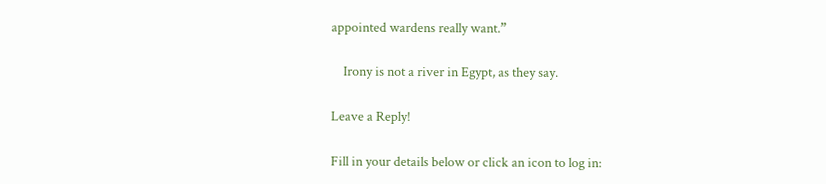appointed wardens really want.”

    Irony is not a river in Egypt, as they say.

Leave a Reply!

Fill in your details below or click an icon to log in: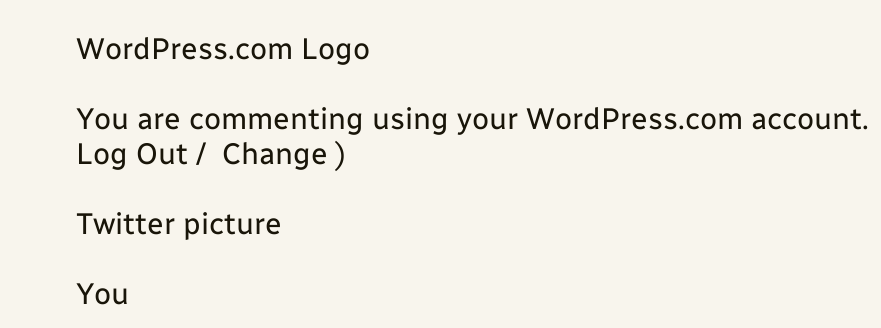WordPress.com Logo

You are commenting using your WordPress.com account. Log Out /  Change )

Twitter picture

You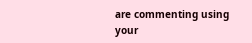are commenting using your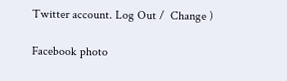Twitter account. Log Out /  Change )

Facebook photo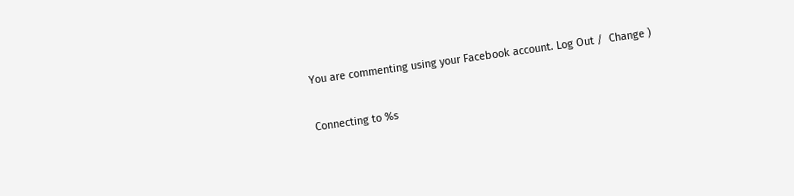You are commenting using your Facebook account. Log Out /  Change )

Connecting to %s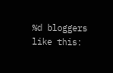%d bloggers like this: